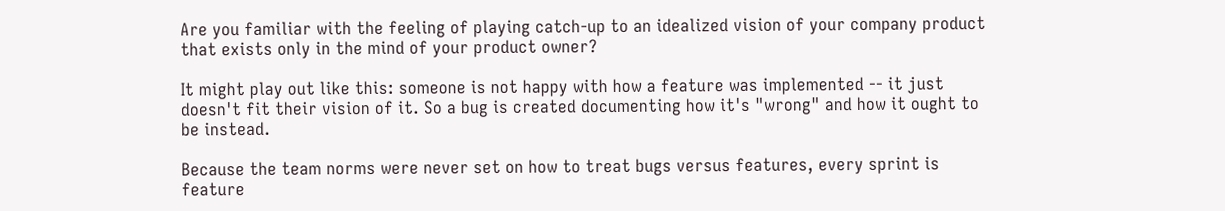Are you familiar with the feeling of playing catch-up to an idealized vision of your company product that exists only in the mind of your product owner?

It might play out like this: someone is not happy with how a feature was implemented -- it just doesn't fit their vision of it. So a bug is created documenting how it's "wrong" and how it ought to be instead.

Because the team norms were never set on how to treat bugs versus features, every sprint is feature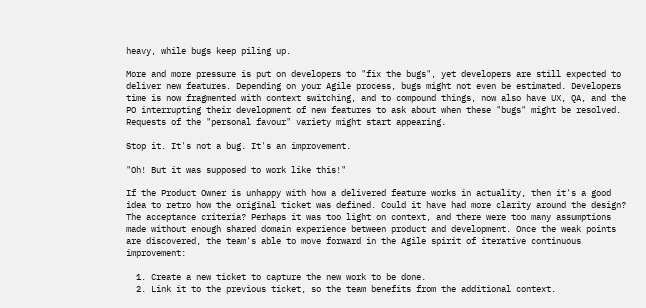heavy, while bugs keep piling up.

More and more pressure is put on developers to "fix the bugs", yet developers are still expected to deliver new features. Depending on your Agile process, bugs might not even be estimated. Developers time is now fragmented with context switching, and to compound things, now also have UX, QA, and the PO interrupting their development of new features to ask about when these "bugs" might be resolved. Requests of the "personal favour" variety might start appearing.

Stop it. It's not a bug. It's an improvement.

"Oh! But it was supposed to work like this!"

If the Product Owner is unhappy with how a delivered feature works in actuality, then it's a good idea to retro how the original ticket was defined. Could it have had more clarity around the design? The acceptance criteria? Perhaps it was too light on context, and there were too many assumptions made without enough shared domain experience between product and development. Once the weak points are discovered, the team's able to move forward in the Agile spirit of iterative continuous improvement:

  1. Create a new ticket to capture the new work to be done.
  2. Link it to the previous ticket, so the team benefits from the additional context.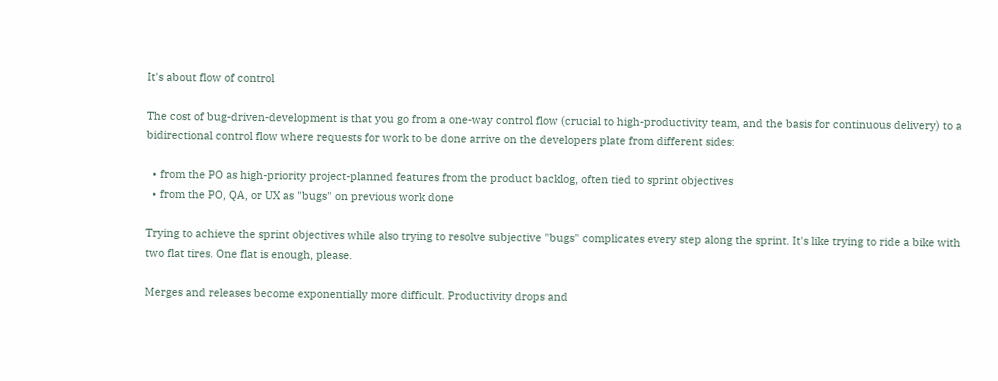It's about flow of control

The cost of bug-driven-development is that you go from a one-way control flow (crucial to high-productivity team, and the basis for continuous delivery) to a bidirectional control flow where requests for work to be done arrive on the developers plate from different sides:

  • from the PO as high-priority project-planned features from the product backlog, often tied to sprint objectives
  • from the PO, QA, or UX as "bugs" on previous work done

Trying to achieve the sprint objectives while also trying to resolve subjective "bugs" complicates every step along the sprint. It's like trying to ride a bike with two flat tires. One flat is enough, please.

Merges and releases become exponentially more difficult. Productivity drops and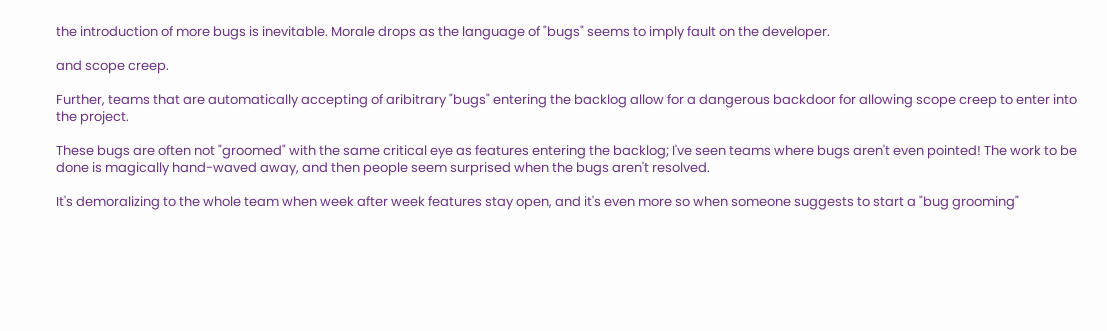the introduction of more bugs is inevitable. Morale drops as the language of "bugs" seems to imply fault on the developer.

and scope creep.

Further, teams that are automatically accepting of aribitrary "bugs" entering the backlog allow for a dangerous backdoor for allowing scope creep to enter into the project.

These bugs are often not "groomed" with the same critical eye as features entering the backlog; I've seen teams where bugs aren't even pointed! The work to be done is magically hand-waved away, and then people seem surprised when the bugs aren't resolved.

It's demoralizing to the whole team when week after week features stay open, and it's even more so when someone suggests to start a "bug grooming"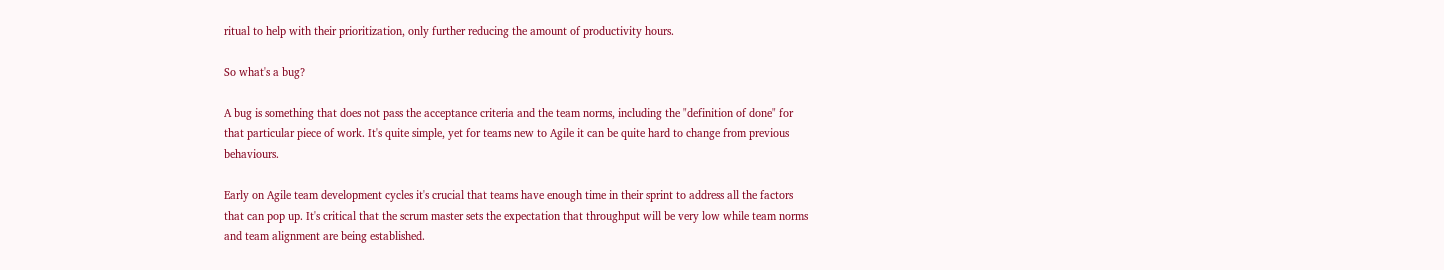ritual to help with their prioritization, only further reducing the amount of productivity hours.

So what's a bug?

A bug is something that does not pass the acceptance criteria and the team norms, including the "definition of done" for that particular piece of work. It's quite simple, yet for teams new to Agile it can be quite hard to change from previous behaviours.

Early on Agile team development cycles it's crucial that teams have enough time in their sprint to address all the factors that can pop up. It's critical that the scrum master sets the expectation that throughput will be very low while team norms and team alignment are being established.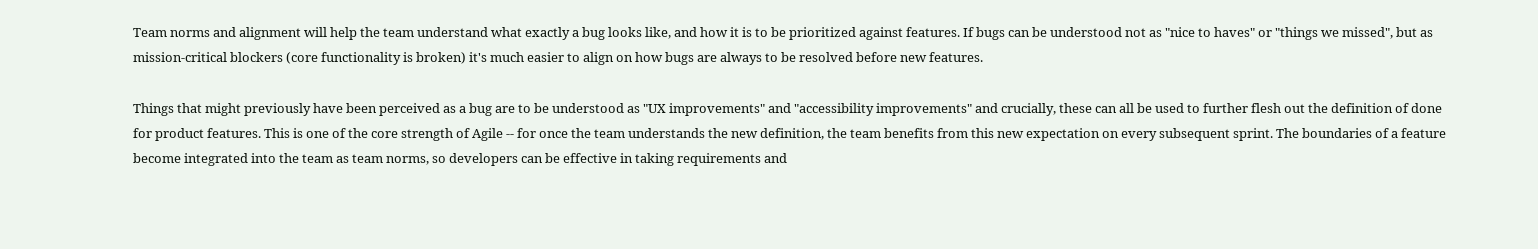Team norms and alignment will help the team understand what exactly a bug looks like, and how it is to be prioritized against features. If bugs can be understood not as "nice to haves" or "things we missed", but as mission-critical blockers (core functionality is broken) it's much easier to align on how bugs are always to be resolved before new features.

Things that might previously have been perceived as a bug are to be understood as "UX improvements" and "accessibility improvements" and crucially, these can all be used to further flesh out the definition of done for product features. This is one of the core strength of Agile -- for once the team understands the new definition, the team benefits from this new expectation on every subsequent sprint. The boundaries of a feature become integrated into the team as team norms, so developers can be effective in taking requirements and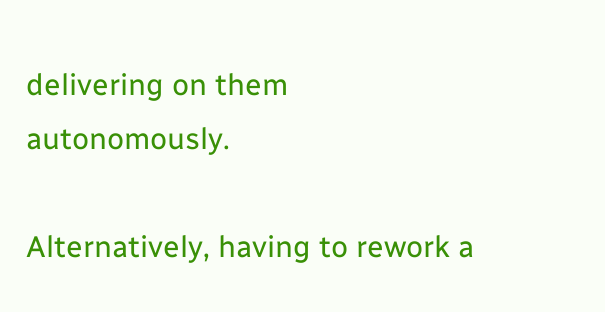delivering on them autonomously.

Alternatively, having to rework a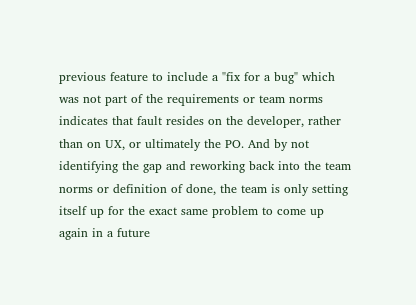previous feature to include a "fix for a bug" which was not part of the requirements or team norms indicates that fault resides on the developer, rather than on UX, or ultimately the PO. And by not identifying the gap and reworking back into the team norms or definition of done, the team is only setting itself up for the exact same problem to come up again in a future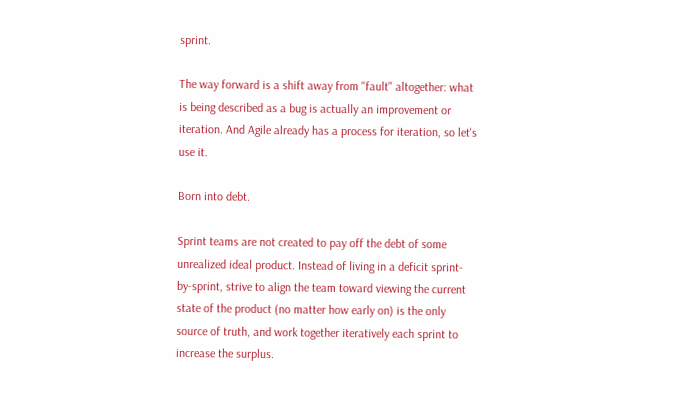sprint.

The way forward is a shift away from "fault" altogether: what is being described as a bug is actually an improvement or iteration. And Agile already has a process for iteration, so let's use it.

Born into debt.

Sprint teams are not created to pay off the debt of some unrealized ideal product. Instead of living in a deficit sprint-by-sprint, strive to align the team toward viewing the current state of the product (no matter how early on) is the only source of truth, and work together iteratively each sprint to increase the surplus.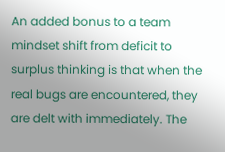An added bonus to a team mindset shift from deficit to surplus thinking is that when the real bugs are encountered, they are delt with immediately. The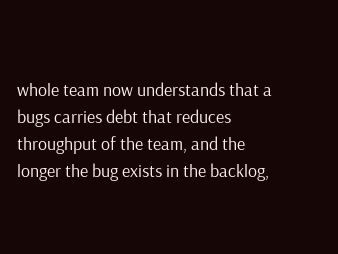whole team now understands that a bugs carries debt that reduces throughput of the team, and the longer the bug exists in the backlog,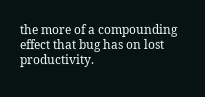the more of a compounding effect that bug has on lost productivity.